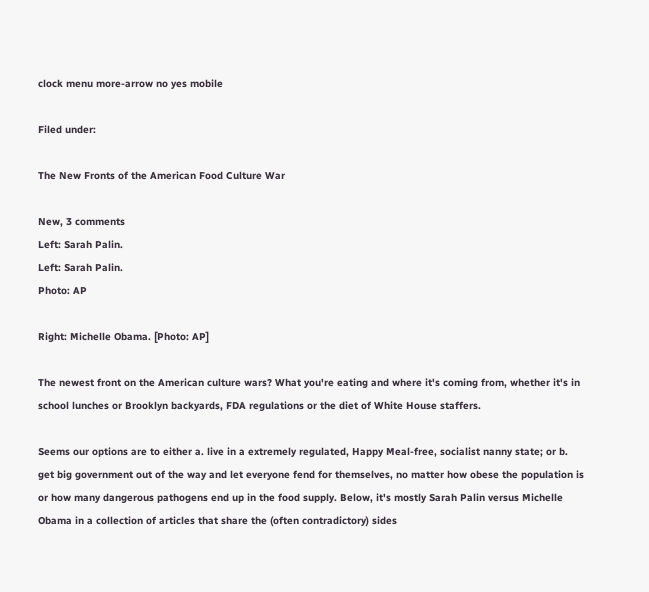clock menu more-arrow no yes mobile

Filed under:

The New Fronts of the American Food Culture War

New, 3 comments
Left: Sarah Palin.
Left: Sarah Palin.
Photo: AP

Right: Michelle Obama. [Photo: AP]

The newest front on the American culture wars? What you're eating and where it's coming from, whether it's in school lunches or Brooklyn backyards, FDA regulations or the diet of White House staffers.

Seems our options are to either a. live in a extremely regulated, Happy Meal-free, socialist nanny state; or b. get big government out of the way and let everyone fend for themselves, no matter how obese the population is or how many dangerous pathogens end up in the food supply. Below, it's mostly Sarah Palin versus Michelle Obama in a collection of articles that share the (often contradictory) sides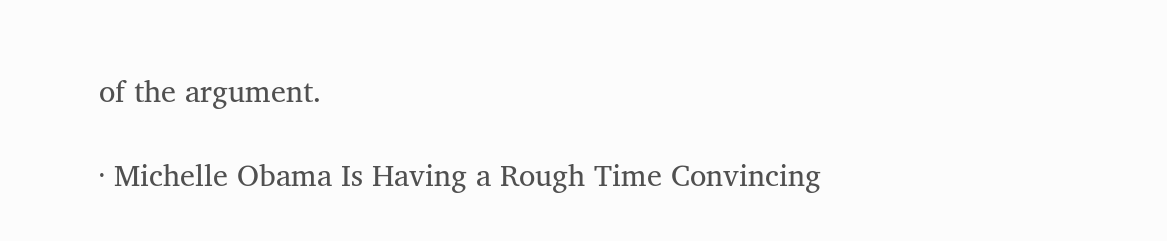of the argument.

· Michelle Obama Is Having a Rough Time Convincing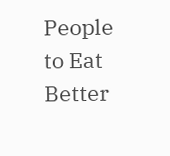People to Eat Better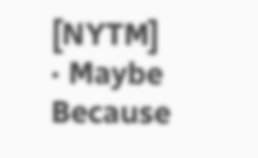[NYTM]
· Maybe Because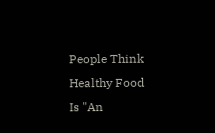People Think Healthy Food Is "An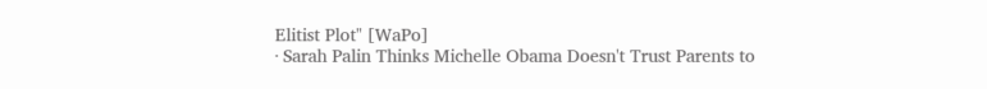Elitist Plot" [WaPo]
· Sarah Palin Thinks Michelle Obama Doesn't Trust Parents to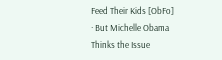Feed Their Kids [ObFo]
· But Michelle Obama Thinks the Issue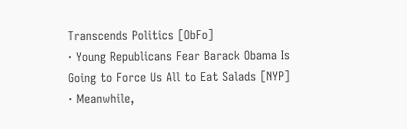Transcends Politics [ObFo]
· Young Republicans Fear Barack Obama Is Going to Force Us All to Eat Salads [NYP]
· Meanwhile,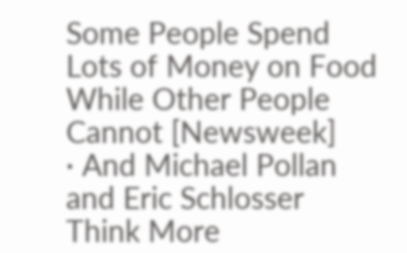Some People Spend Lots of Money on Food While Other People Cannot [Newsweek]
· And Michael Pollan and Eric Schlosser Think More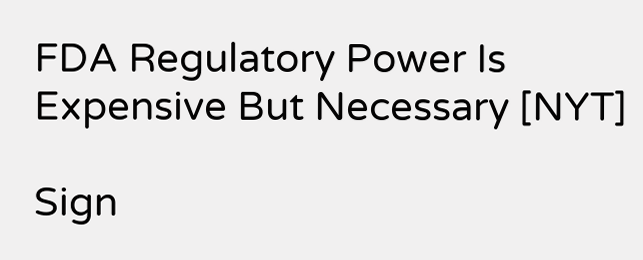FDA Regulatory Power Is Expensive But Necessary [NYT]

Sign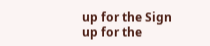up for the Sign up for the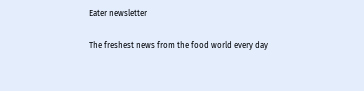Eater newsletter

The freshest news from the food world every day